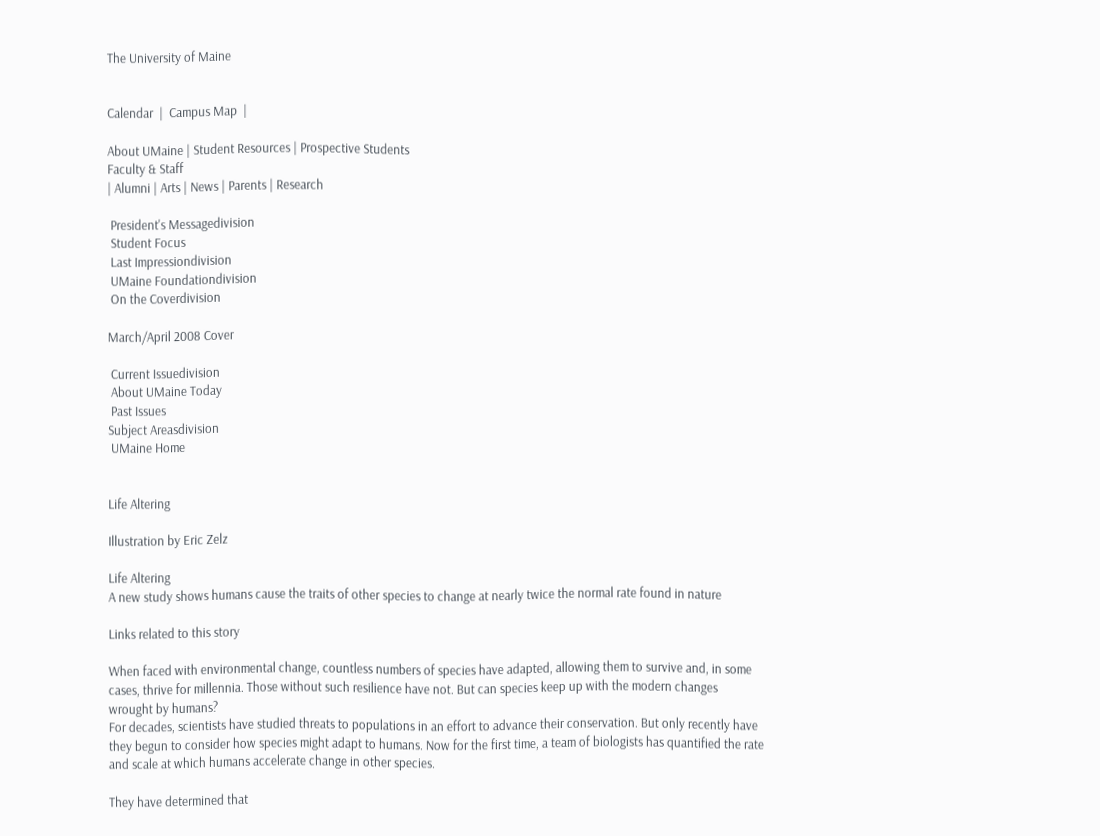The University of Maine


Calendar  |  Campus Map  |

About UMaine | Student Resources | Prospective Students
Faculty & Staff
| Alumni | Arts | News | Parents | Research

 President's Messagedivision
 Student Focus
 Last Impressiondivision
 UMaine Foundationdivision
 On the Coverdivision

March/April 2008 Cover

 Current Issuedivision
 About UMaine Today
 Past Issues
Subject Areasdivision
 UMaine Home


Life Altering

Illustration by Eric Zelz

Life Altering
A new study shows humans cause the traits of other species to change at nearly twice the normal rate found in nature

Links related to this story

When faced with environmental change, countless numbers of species have adapted, allowing them to survive and, in some cases, thrive for millennia. Those without such resilience have not. But can species keep up with the modern changes wrought by humans?
For decades, scientists have studied threats to populations in an effort to advance their conservation. But only recently have they begun to consider how species might adapt to humans. Now for the first time, a team of biologists has quantified the rate and scale at which humans accelerate change in other species.

They have determined that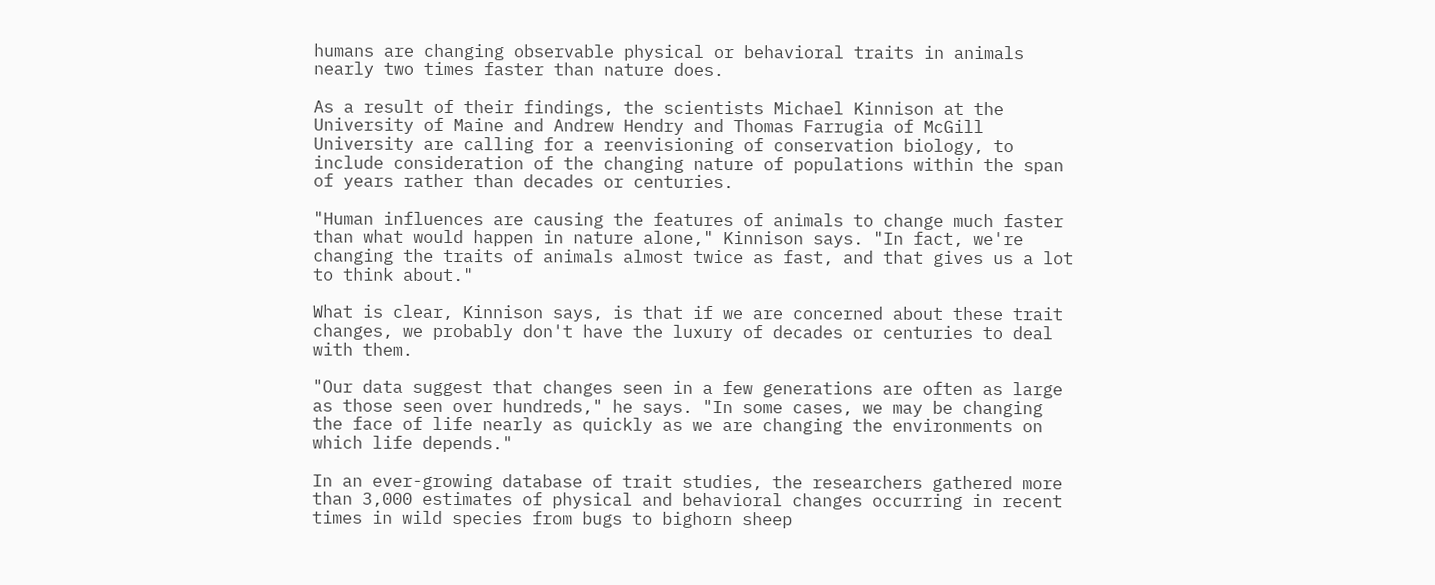humans are changing observable physical or behavioral traits in animals nearly two times faster than nature does.

As a result of their findings, the scientists Michael Kinnison at the University of Maine and Andrew Hendry and Thomas Farrugia of McGill University are calling for a reenvisioning of conservation biology, to include consideration of the changing nature of populations within the span of years rather than decades or centuries.

"Human influences are causing the features of animals to change much faster than what would happen in nature alone," Kinnison says. "In fact, we're changing the traits of animals almost twice as fast, and that gives us a lot to think about."

What is clear, Kinnison says, is that if we are concerned about these trait changes, we probably don't have the luxury of decades or centuries to deal with them.

"Our data suggest that changes seen in a few generations are often as large as those seen over hundreds," he says. "In some cases, we may be changing the face of life nearly as quickly as we are changing the environments on which life depends."

In an ever-growing database of trait studies, the researchers gathered more than 3,000 estimates of physical and behavioral changes occurring in recent times in wild species from bugs to bighorn sheep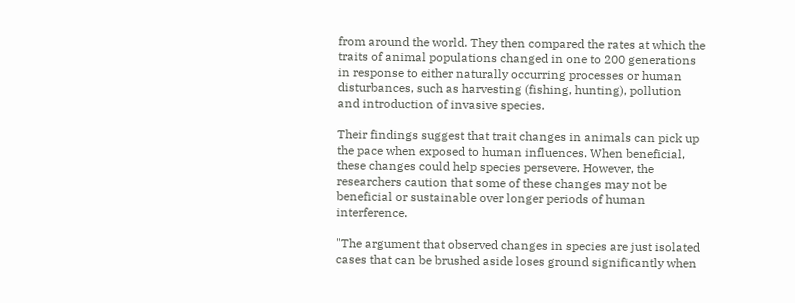from around the world. They then compared the rates at which the traits of animal populations changed in one to 200 generations in response to either naturally occurring processes or human disturbances, such as harvesting (fishing, hunting), pollution and introduction of invasive species.

Their findings suggest that trait changes in animals can pick up the pace when exposed to human influences. When beneficial, these changes could help species persevere. However, the researchers caution that some of these changes may not be beneficial or sustainable over longer periods of human interference.

"The argument that observed changes in species are just isolated cases that can be brushed aside loses ground significantly when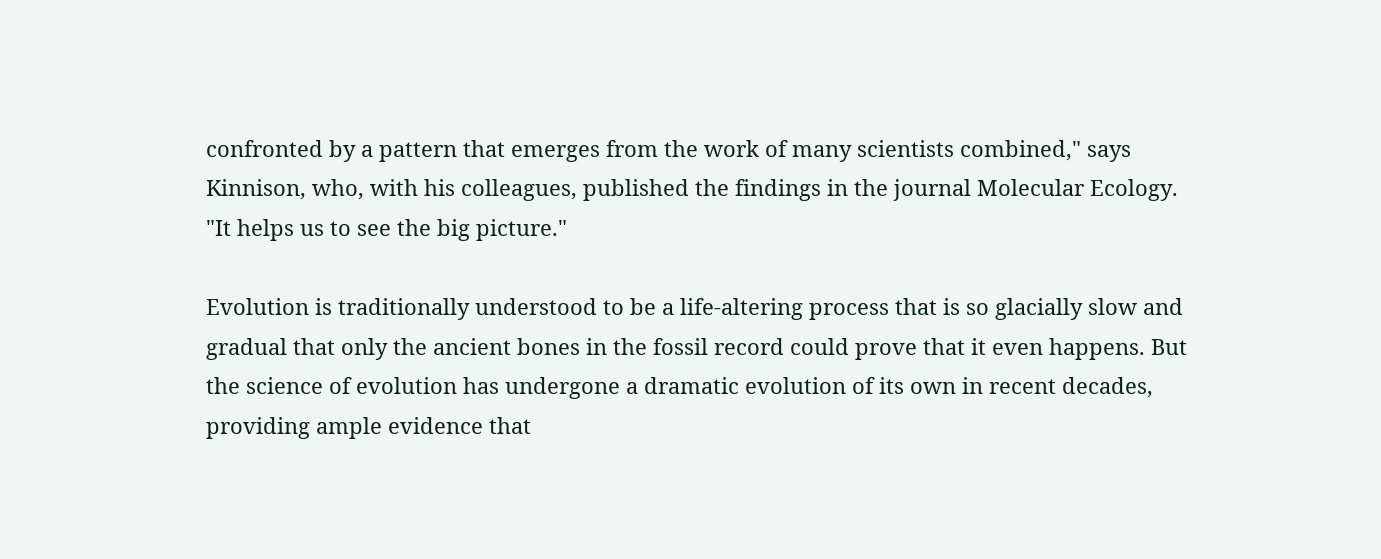confronted by a pattern that emerges from the work of many scientists combined," says Kinnison, who, with his colleagues, published the findings in the journal Molecular Ecology. "It helps us to see the big picture."

Evolution is traditionally understood to be a life-altering process that is so glacially slow and gradual that only the ancient bones in the fossil record could prove that it even happens. But the science of evolution has undergone a dramatic evolution of its own in recent decades, providing ample evidence that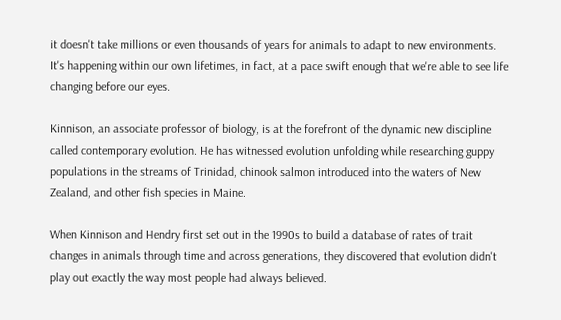it doesn't take millions or even thousands of years for animals to adapt to new environments. It's happening within our own lifetimes, in fact, at a pace swift enough that we're able to see life changing before our eyes.

Kinnison, an associate professor of biology, is at the forefront of the dynamic new discipline called contemporary evolution. He has witnessed evolution unfolding while researching guppy populations in the streams of Trinidad, chinook salmon introduced into the waters of New Zealand, and other fish species in Maine.

When Kinnison and Hendry first set out in the 1990s to build a database of rates of trait changes in animals through time and across generations, they discovered that evolution didn't play out exactly the way most people had always believed.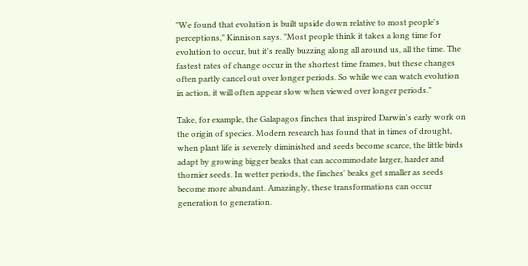"We found that evolution is built upside down relative to most people's perceptions," Kinnison says. "Most people think it takes a long time for evolution to occur, but it's really buzzing along all around us, all the time. The fastest rates of change occur in the shortest time frames, but these changes often partly cancel out over longer periods. So while we can watch evolution in action, it will often appear slow when viewed over longer periods."

Take, for example, the Galapagos finches that inspired Darwin's early work on the origin of species. Modern research has found that in times of drought, when plant life is severely diminished and seeds become scarce, the little birds adapt by growing bigger beaks that can accommodate larger, harder and thornier seeds. In wetter periods, the finches' beaks get smaller as seeds become more abundant. Amazingly, these transformations can occur generation to generation.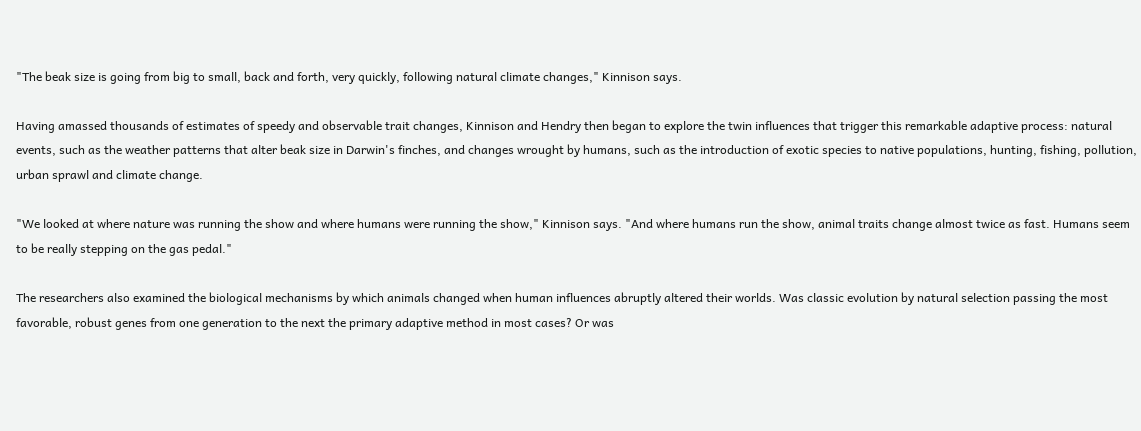"The beak size is going from big to small, back and forth, very quickly, following natural climate changes," Kinnison says.

Having amassed thousands of estimates of speedy and observable trait changes, Kinnison and Hendry then began to explore the twin influences that trigger this remarkable adaptive process: natural events, such as the weather patterns that alter beak size in Darwin's finches, and changes wrought by humans, such as the introduction of exotic species to native populations, hunting, fishing, pollution, urban sprawl and climate change.

"We looked at where nature was running the show and where humans were running the show," Kinnison says. "And where humans run the show, animal traits change almost twice as fast. Humans seem to be really stepping on the gas pedal."

The researchers also examined the biological mechanisms by which animals changed when human influences abruptly altered their worlds. Was classic evolution by natural selection passing the most favorable, robust genes from one generation to the next the primary adaptive method in most cases? Or was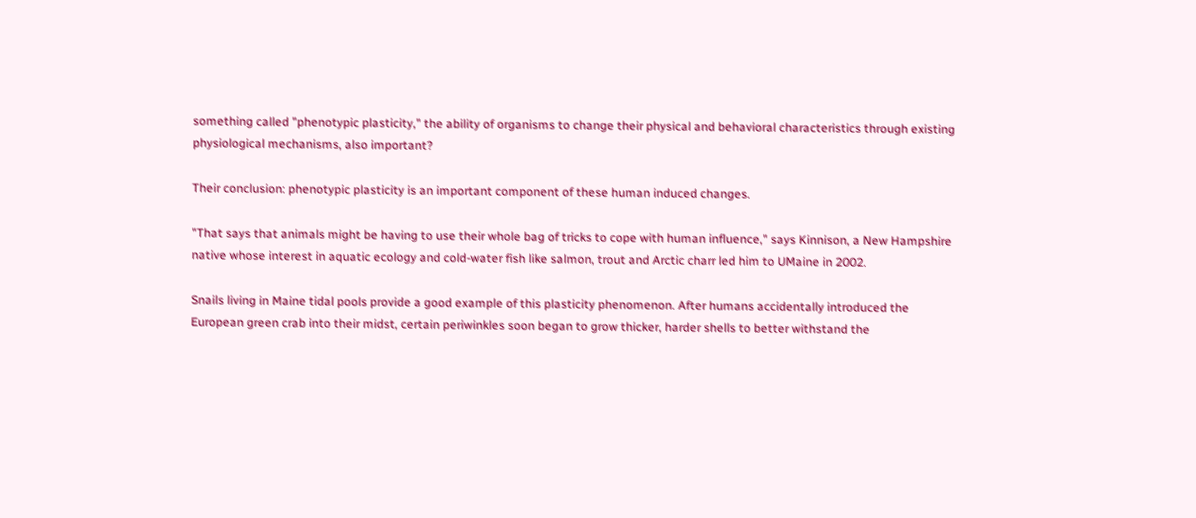something called "phenotypic plasticity," the ability of organisms to change their physical and behavioral characteristics through existing physiological mechanisms, also important?

Their conclusion: phenotypic plasticity is an important component of these human induced changes.

"That says that animals might be having to use their whole bag of tricks to cope with human influence," says Kinnison, a New Hampshire native whose interest in aquatic ecology and cold-water fish like salmon, trout and Arctic charr led him to UMaine in 2002.

Snails living in Maine tidal pools provide a good example of this plasticity phenomenon. After humans accidentally introduced the European green crab into their midst, certain periwinkles soon began to grow thicker, harder shells to better withstand the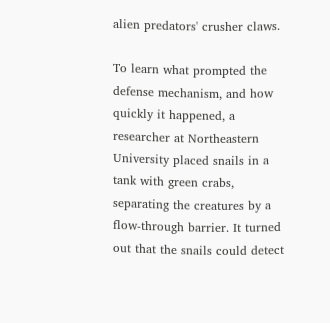alien predators' crusher claws.

To learn what prompted the defense mechanism, and how quickly it happened, a researcher at Northeastern University placed snails in a tank with green crabs, separating the creatures by a flow-through barrier. It turned out that the snails could detect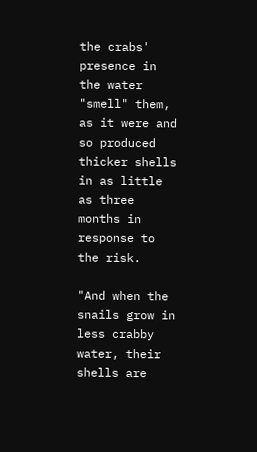the crabs' presence in the water "smell" them, as it were and so produced thicker shells in as little as three months in response to the risk.

"And when the snails grow in less crabby water, their shells are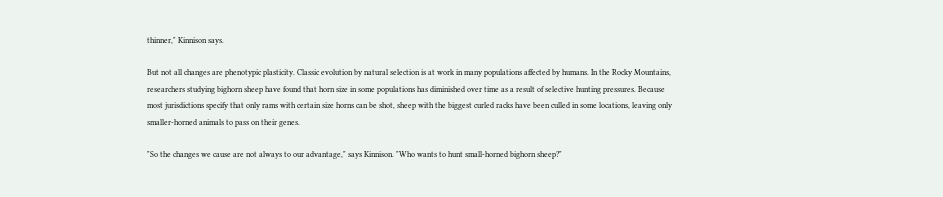thinner," Kinnison says.

But not all changes are phenotypic plasticity. Classic evolution by natural selection is at work in many populations affected by humans. In the Rocky Mountains, researchers studying bighorn sheep have found that horn size in some populations has diminished over time as a result of selective hunting pressures. Because most jurisdictions specify that only rams with certain size horns can be shot, sheep with the biggest curled racks have been culled in some locations, leaving only smaller-horned animals to pass on their genes.

"So the changes we cause are not always to our advantage," says Kinnison. "Who wants to hunt small-horned bighorn sheep?"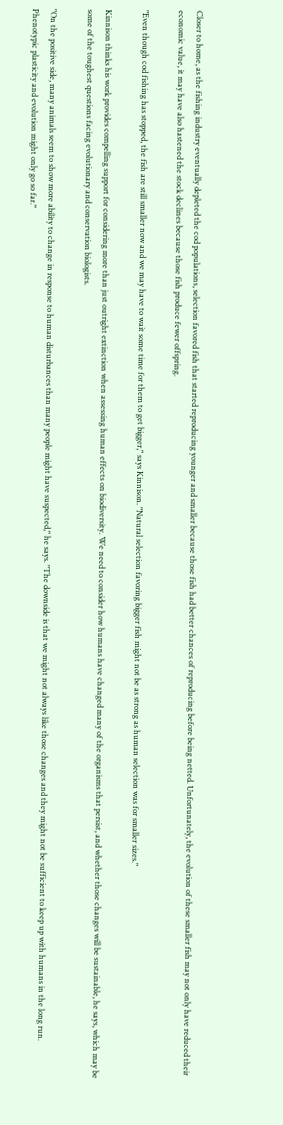Closer to home, as the fishing industry eventually depleted the cod populations, selection favored fish that started reproducing younger and smaller because those fish had better chances of reproducing before being netted. Unfortunately, the evolution of these smaller fish may not only have reduced their economic value, it may have also hastened the stock declines because those fish produce fewer offspring.

"Even though cod fishing has stopped, the fish are still smaller now and we may have to wait some time for them to get bigger," says Kinnison. "Natural selection favoring bigger fish might not be as strong as human selection was for smaller sizes."

Kinnison thinks his work provides compelling support for considering more than just outright extinction when assessing human effects on biodiversity. We need to consider how humans have changed many of the organisms that persist, and whether those changes will be sustainable, he says, which may be some of the toughest questions facing evolutionary and conservation biologists.

"On the positive side, many animals seem to show more ability to change in response to human disturbances than many people might have suspected," he says. "The downside is that we might not always like those changes and they might not be sufficient to keep up with humans in the long run. Phenotypic plasticity and evolution might only go so far."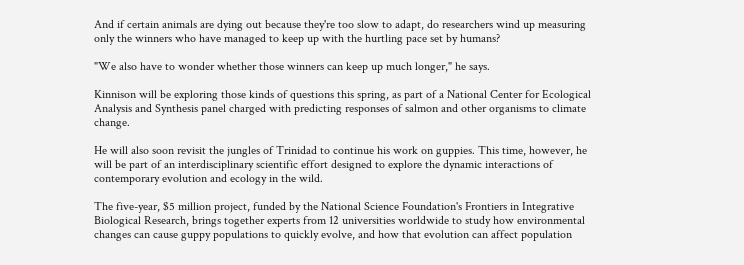And if certain animals are dying out because they're too slow to adapt, do researchers wind up measuring only the winners who have managed to keep up with the hurtling pace set by humans?

"We also have to wonder whether those winners can keep up much longer," he says.

Kinnison will be exploring those kinds of questions this spring, as part of a National Center for Ecological Analysis and Synthesis panel charged with predicting responses of salmon and other organisms to climate change.

He will also soon revisit the jungles of Trinidad to continue his work on guppies. This time, however, he will be part of an interdisciplinary scientific effort designed to explore the dynamic interactions of contemporary evolution and ecology in the wild.

The five-year, $5 million project, funded by the National Science Foundation's Frontiers in Integrative Biological Research, brings together experts from 12 universities worldwide to study how environmental changes can cause guppy populations to quickly evolve, and how that evolution can affect population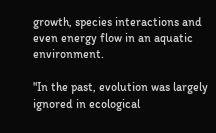growth, species interactions and even energy flow in an aquatic environment.

"In the past, evolution was largely ignored in ecological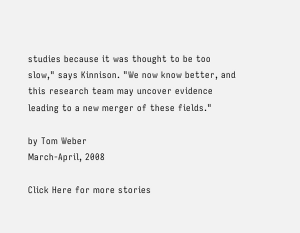studies because it was thought to be too slow," says Kinnison. "We now know better, and this research team may uncover evidence leading to a new merger of these fields."

by Tom Weber
March-April, 2008

Click Here for more stories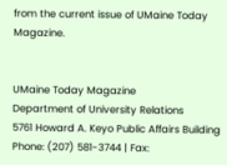from the current issue of UMaine Today Magazine.


UMaine Today Magazine
Department of University Relations
5761 Howard A. Keyo Public Affairs Building
Phone: (207) 581-3744 | Fax: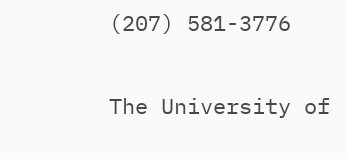(207) 581-3776

The University of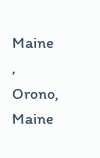Maine
, Orono, Maine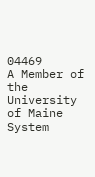04469
A Member of the University of Maine System